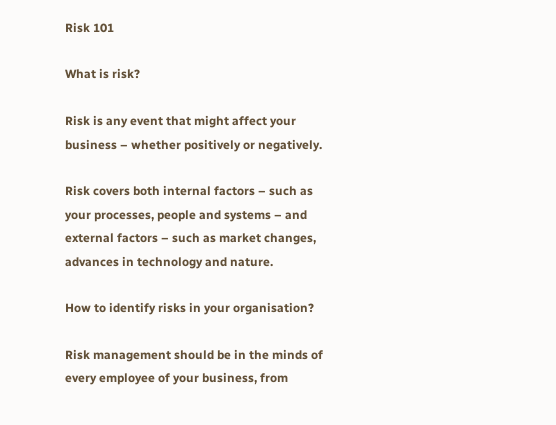Risk 101

What is risk?

Risk is any event that might affect your business – whether positively or negatively.

Risk covers both internal factors – such as your processes, people and systems – and external factors – such as market changes, advances in technology and nature.

How to identify risks in your organisation?

Risk management should be in the minds of every employee of your business, from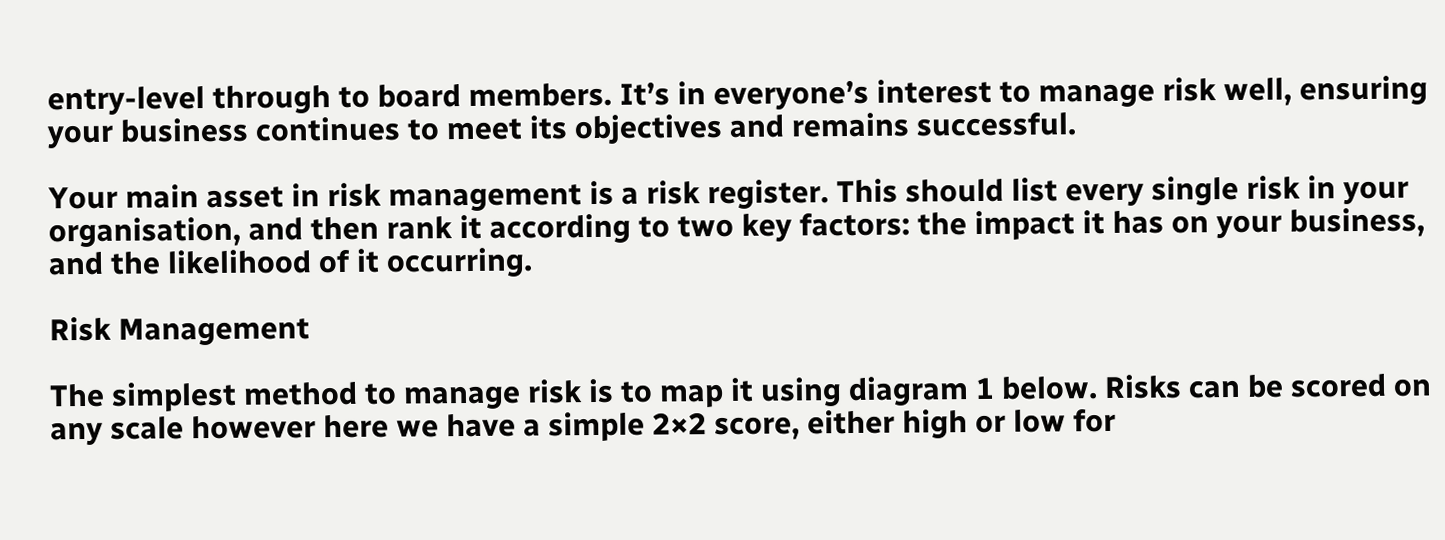entry-level through to board members. It’s in everyone’s interest to manage risk well, ensuring your business continues to meet its objectives and remains successful.

Your main asset in risk management is a risk register. This should list every single risk in your organisation, and then rank it according to two key factors: the impact it has on your business, and the likelihood of it occurring.

Risk Management

The simplest method to manage risk is to map it using diagram 1 below. Risks can be scored on any scale however here we have a simple 2×2 score, either high or low for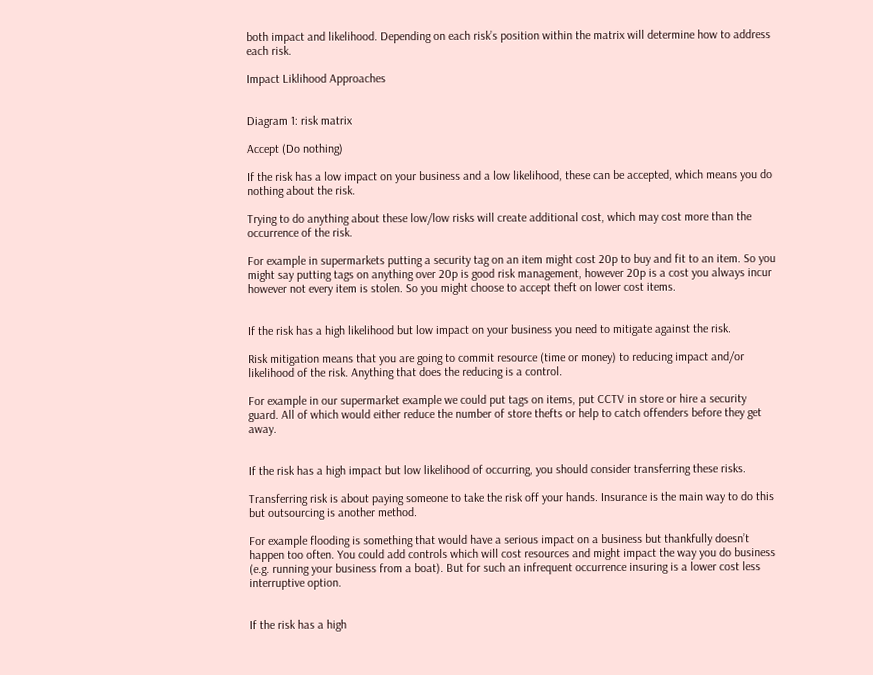both impact and likelihood. Depending on each risk’s position within the matrix will determine how to address each risk.

Impact Liklihood Approaches


Diagram 1: risk matrix

Accept (Do nothing)

If the risk has a low impact on your business and a low likelihood, these can be accepted, which means you do nothing about the risk.

Trying to do anything about these low/low risks will create additional cost, which may cost more than the occurrence of the risk.

For example in supermarkets putting a security tag on an item might cost 20p to buy and fit to an item. So you might say putting tags on anything over 20p is good risk management, however 20p is a cost you always incur however not every item is stolen. So you might choose to accept theft on lower cost items.


If the risk has a high likelihood but low impact on your business you need to mitigate against the risk.

Risk mitigation means that you are going to commit resource (time or money) to reducing impact and/or likelihood of the risk. Anything that does the reducing is a control.

For example in our supermarket example we could put tags on items, put CCTV in store or hire a security guard. All of which would either reduce the number of store thefts or help to catch offenders before they get away.


If the risk has a high impact but low likelihood of occurring, you should consider transferring these risks.

Transferring risk is about paying someone to take the risk off your hands. Insurance is the main way to do this but outsourcing is another method.

For example flooding is something that would have a serious impact on a business but thankfully doesn’t happen too often. You could add controls which will cost resources and might impact the way you do business (e.g. running your business from a boat). But for such an infrequent occurrence insuring is a lower cost less interruptive option.


If the risk has a high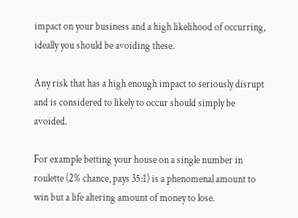impact on your business and a high likelihood of occurring, ideally you should be avoiding these.

Any risk that has a high enough impact to seriously disrupt and is considered to likely to occur should simply be avoided.

For example betting your house on a single number in roulette (2% chance, pays 35:1) is a phenomenal amount to win but a life altering amount of money to lose.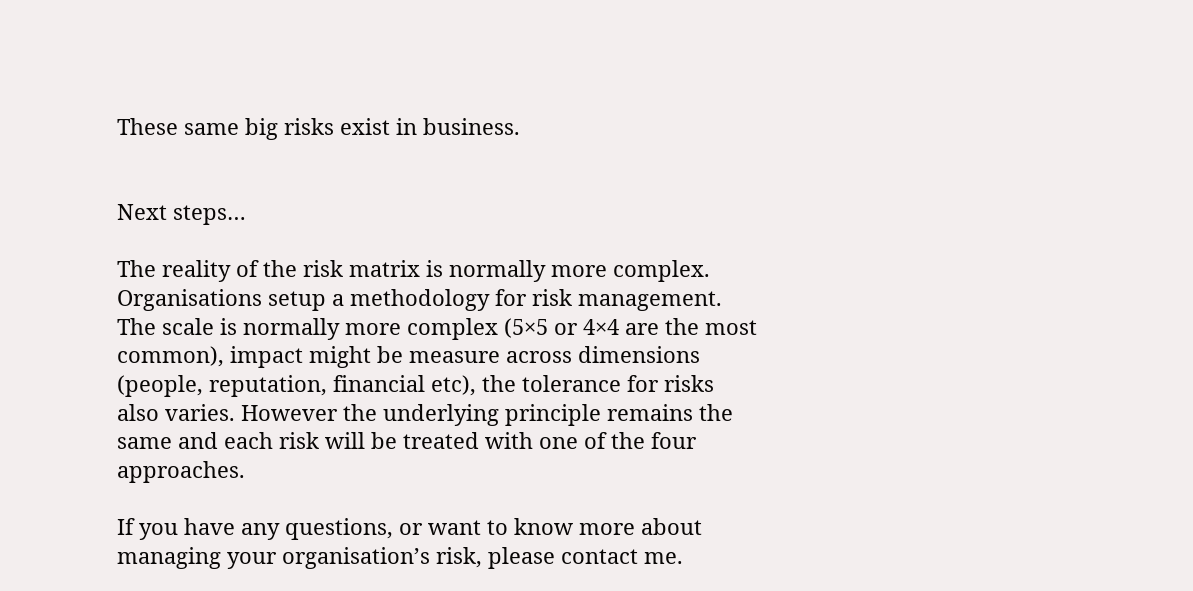These same big risks exist in business.


Next steps…

The reality of the risk matrix is normally more complex. Organisations setup a methodology for risk management. The scale is normally more complex (5×5 or 4×4 are the most common), impact might be measure across dimensions (people, reputation, financial etc), the tolerance for risks also varies. However the underlying principle remains the same and each risk will be treated with one of the four approaches.

If you have any questions, or want to know more about managing your organisation’s risk, please contact me.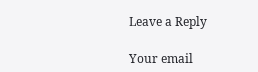Leave a Reply

Your email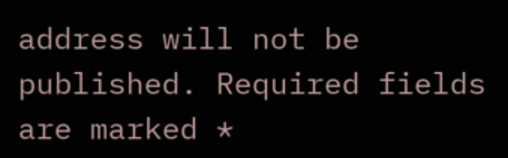address will not be published. Required fields are marked *